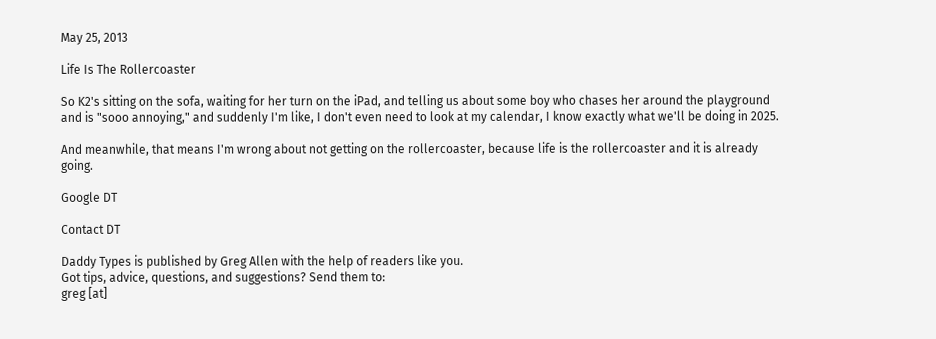May 25, 2013

Life Is The Rollercoaster

So K2's sitting on the sofa, waiting for her turn on the iPad, and telling us about some boy who chases her around the playground and is "sooo annoying," and suddenly I'm like, I don't even need to look at my calendar, I know exactly what we'll be doing in 2025.

And meanwhile, that means I'm wrong about not getting on the rollercoaster, because life is the rollercoaster and it is already going.

Google DT

Contact DT

Daddy Types is published by Greg Allen with the help of readers like you.
Got tips, advice, questions, and suggestions? Send them to:
greg [at]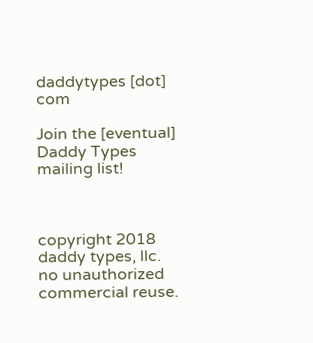daddytypes [dot] com

Join the [eventual] Daddy Types mailing list!



copyright 2018 daddy types, llc.
no unauthorized commercial reuse.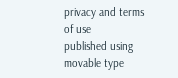privacy and terms of use
published using movable type